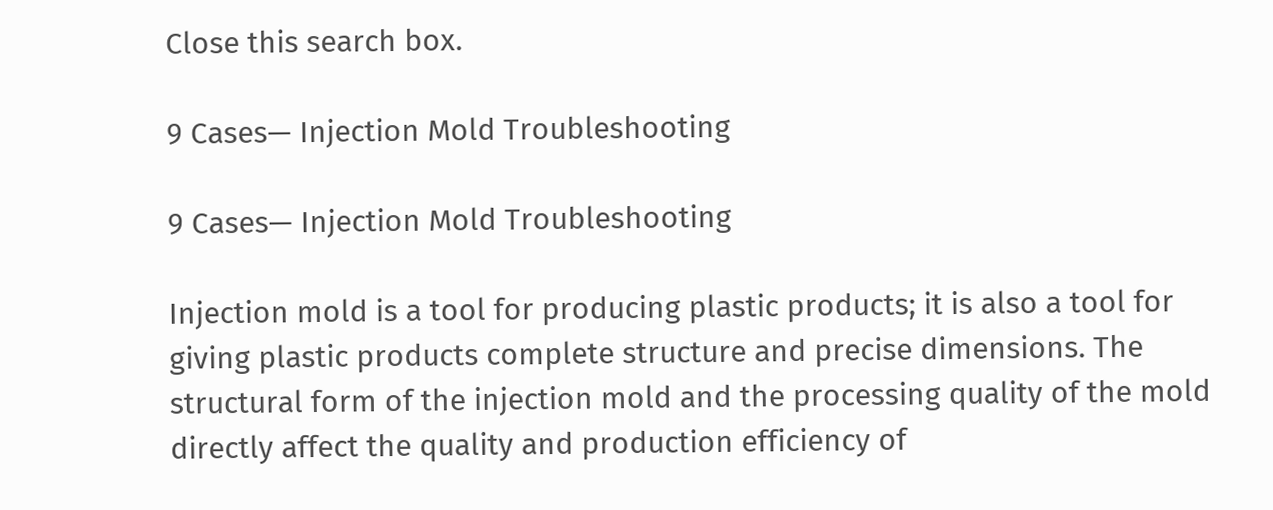Close this search box.

9 Cases— Injection Mold Troubleshooting

9 Cases— Injection Mold Troubleshooting

Injection mold is a tool for producing plastic products; it is also a tool for giving plastic products complete structure and precise dimensions. The structural form of the injection mold and the processing quality of the mold directly affect the quality and production efficiency of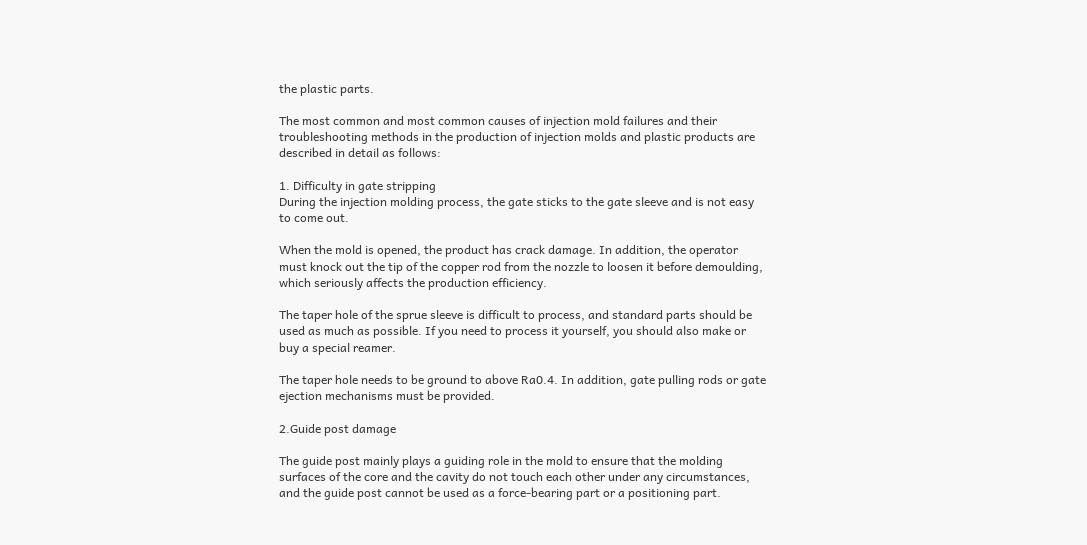the plastic parts.

The most common and most common causes of injection mold failures and their troubleshooting methods in the production of injection molds and plastic products are described in detail as follows:

1. Difficulty in gate stripping
During the injection molding process, the gate sticks to the gate sleeve and is not easy to come out.

When the mold is opened, the product has crack damage. In addition, the operator must knock out the tip of the copper rod from the nozzle to loosen it before demoulding, which seriously affects the production efficiency.

The taper hole of the sprue sleeve is difficult to process, and standard parts should be used as much as possible. If you need to process it yourself, you should also make or buy a special reamer.

The taper hole needs to be ground to above Ra0.4. In addition, gate pulling rods or gate ejection mechanisms must be provided.

2.Guide post damage

The guide post mainly plays a guiding role in the mold to ensure that the molding surfaces of the core and the cavity do not touch each other under any circumstances, and the guide post cannot be used as a force-bearing part or a positioning part.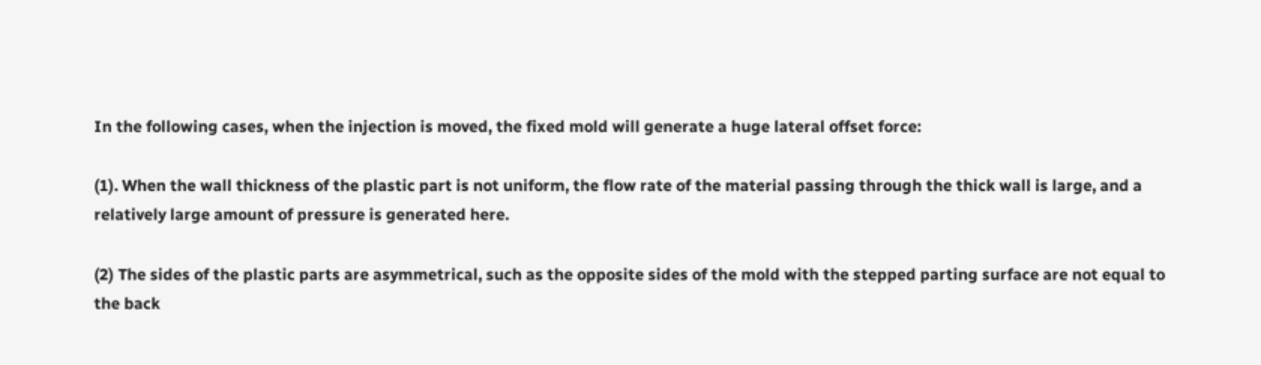In the following cases, when the injection is moved, the fixed mold will generate a huge lateral offset force:

(1). When the wall thickness of the plastic part is not uniform, the flow rate of the material passing through the thick wall is large, and a relatively large amount of pressure is generated here.

(2) The sides of the plastic parts are asymmetrical, such as the opposite sides of the mold with the stepped parting surface are not equal to the back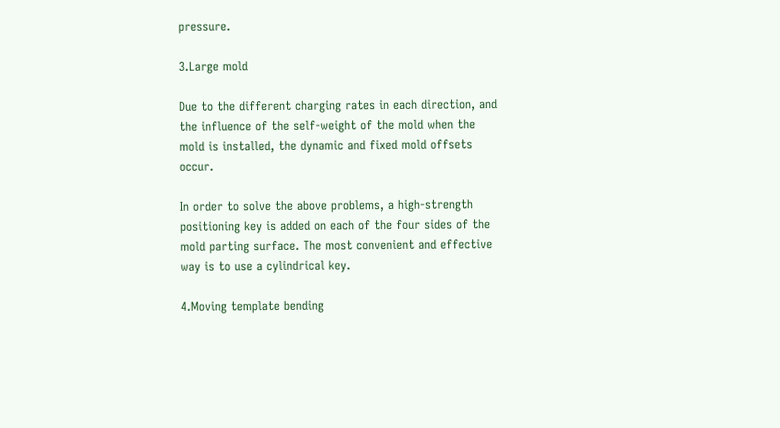pressure.

3.Large mold

Due to the different charging rates in each direction, and the influence of the self-weight of the mold when the mold is installed, the dynamic and fixed mold offsets occur.

In order to solve the above problems, a high-strength positioning key is added on each of the four sides of the mold parting surface. The most convenient and effective way is to use a cylindrical key.

4.Moving template bending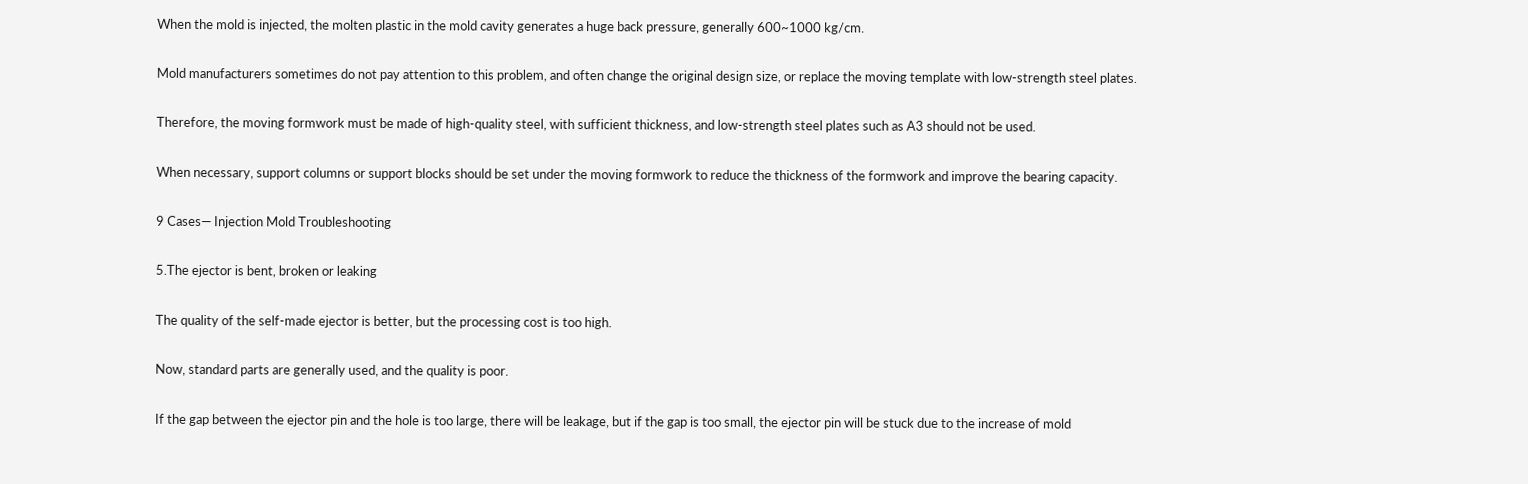When the mold is injected, the molten plastic in the mold cavity generates a huge back pressure, generally 600~1000 kg/cm.

Mold manufacturers sometimes do not pay attention to this problem, and often change the original design size, or replace the moving template with low-strength steel plates.

Therefore, the moving formwork must be made of high-quality steel, with sufficient thickness, and low-strength steel plates such as A3 should not be used.

When necessary, support columns or support blocks should be set under the moving formwork to reduce the thickness of the formwork and improve the bearing capacity.

9 Cases— Injection Mold Troubleshooting

5.The ejector is bent, broken or leaking

The quality of the self-made ejector is better, but the processing cost is too high.

Now, standard parts are generally used, and the quality is poor.

If the gap between the ejector pin and the hole is too large, there will be leakage, but if the gap is too small, the ejector pin will be stuck due to the increase of mold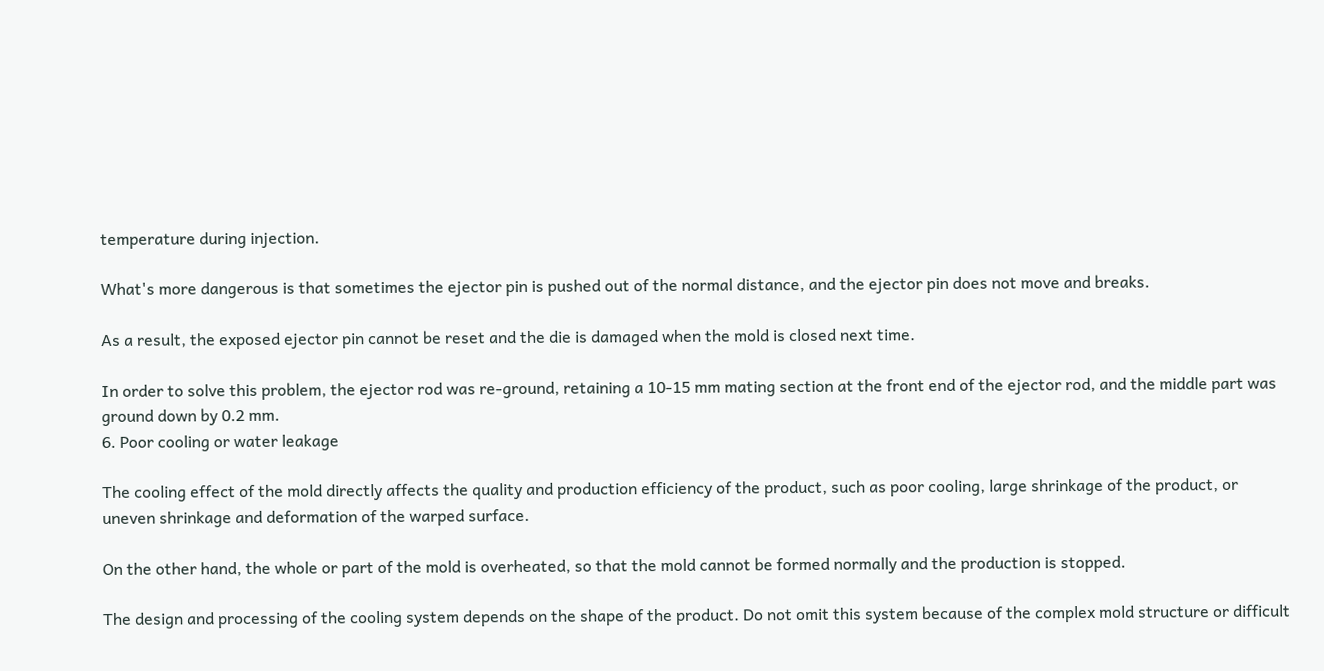temperature during injection.

What's more dangerous is that sometimes the ejector pin is pushed out of the normal distance, and the ejector pin does not move and breaks.

As a result, the exposed ejector pin cannot be reset and the die is damaged when the mold is closed next time.

In order to solve this problem, the ejector rod was re-ground, retaining a 10-15 mm mating section at the front end of the ejector rod, and the middle part was ground down by 0.2 mm.
6. Poor cooling or water leakage

The cooling effect of the mold directly affects the quality and production efficiency of the product, such as poor cooling, large shrinkage of the product, or uneven shrinkage and deformation of the warped surface.

On the other hand, the whole or part of the mold is overheated, so that the mold cannot be formed normally and the production is stopped.

The design and processing of the cooling system depends on the shape of the product. Do not omit this system because of the complex mold structure or difficult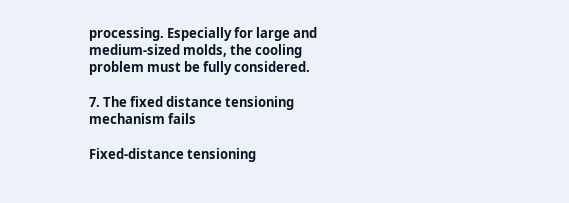processing. Especially for large and medium-sized molds, the cooling problem must be fully considered.

7. The fixed distance tensioning mechanism fails

Fixed-distance tensioning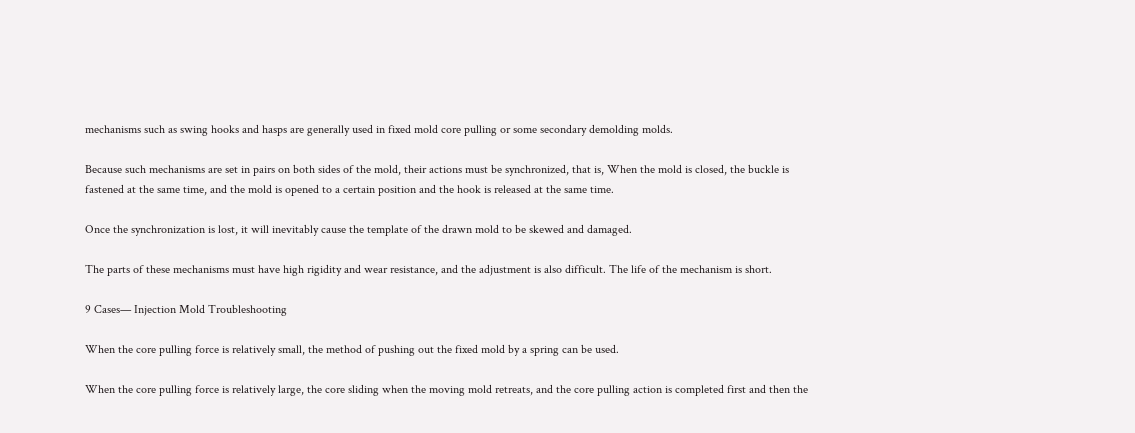mechanisms such as swing hooks and hasps are generally used in fixed mold core pulling or some secondary demolding molds.

Because such mechanisms are set in pairs on both sides of the mold, their actions must be synchronized, that is, When the mold is closed, the buckle is fastened at the same time, and the mold is opened to a certain position and the hook is released at the same time.

Once the synchronization is lost, it will inevitably cause the template of the drawn mold to be skewed and damaged.

The parts of these mechanisms must have high rigidity and wear resistance, and the adjustment is also difficult. The life of the mechanism is short.

9 Cases— Injection Mold Troubleshooting

When the core pulling force is relatively small, the method of pushing out the fixed mold by a spring can be used.

When the core pulling force is relatively large, the core sliding when the moving mold retreats, and the core pulling action is completed first and then the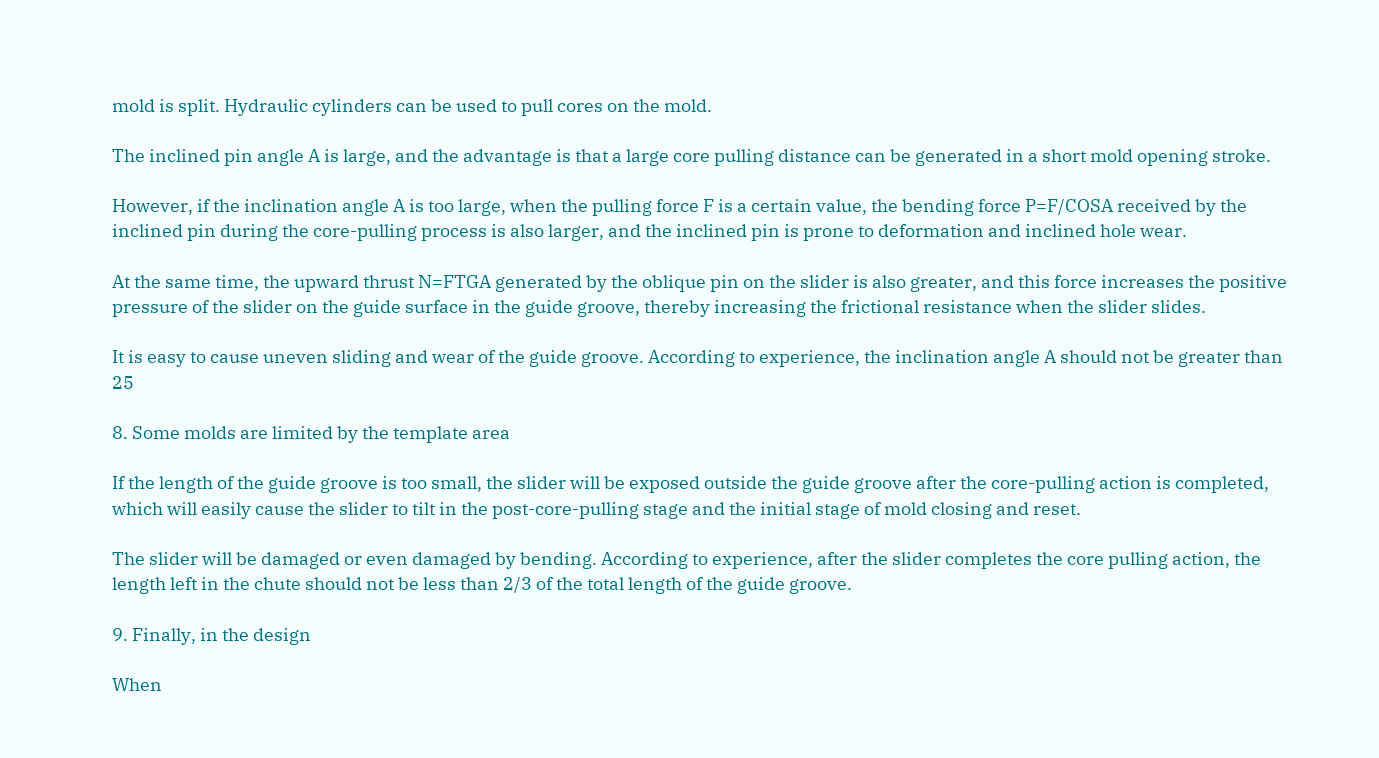mold is split. Hydraulic cylinders can be used to pull cores on the mold.

The inclined pin angle A is large, and the advantage is that a large core pulling distance can be generated in a short mold opening stroke.

However, if the inclination angle A is too large, when the pulling force F is a certain value, the bending force P=F/COSA received by the inclined pin during the core-pulling process is also larger, and the inclined pin is prone to deformation and inclined hole wear.

At the same time, the upward thrust N=FTGA generated by the oblique pin on the slider is also greater, and this force increases the positive pressure of the slider on the guide surface in the guide groove, thereby increasing the frictional resistance when the slider slides.

It is easy to cause uneven sliding and wear of the guide groove. According to experience, the inclination angle A should not be greater than 25

8. Some molds are limited by the template area

If the length of the guide groove is too small, the slider will be exposed outside the guide groove after the core-pulling action is completed, which will easily cause the slider to tilt in the post-core-pulling stage and the initial stage of mold closing and reset.

The slider will be damaged or even damaged by bending. According to experience, after the slider completes the core pulling action, the length left in the chute should not be less than 2/3 of the total length of the guide groove.

9. Finally, in the design

When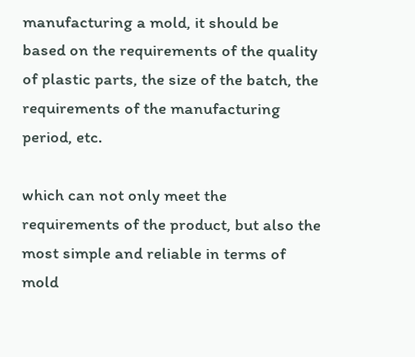manufacturing a mold, it should be based on the requirements of the quality of plastic parts, the size of the batch, the requirements of the manufacturing period, etc.

which can not only meet the requirements of the product, but also the most simple and reliable in terms of mold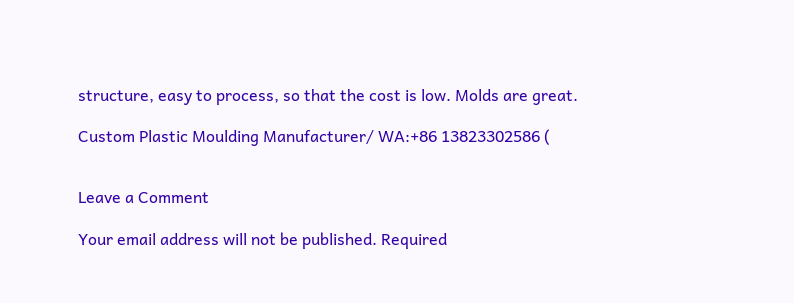structure, easy to process, so that the cost is low. Molds are great.

Custom Plastic Moulding Manufacturer/ WA:+86 13823302586 (


Leave a Comment

Your email address will not be published. Required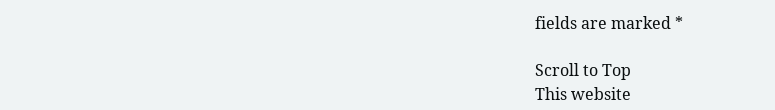fields are marked *

Scroll to Top
This website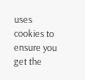uses cookies to ensure you get the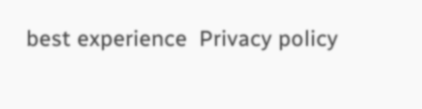best experience  Privacy policy